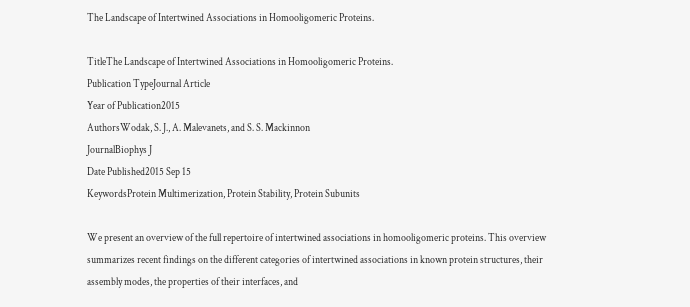The Landscape of Intertwined Associations in Homooligomeric Proteins.

TitleThe Landscape of Intertwined Associations in Homooligomeric Proteins.
Publication TypeJournal Article
Year of Publication2015
AuthorsWodak, S. J., A. Malevanets, and S. S. Mackinnon
JournalBiophys J
Date Published2015 Sep 15
KeywordsProtein Multimerization, Protein Stability, Protein Subunits

We present an overview of the full repertoire of intertwined associations in homooligomeric proteins. This overview summarizes recent findings on the different categories of intertwined associations in known protein structures, their assembly modes, the properties of their interfaces, and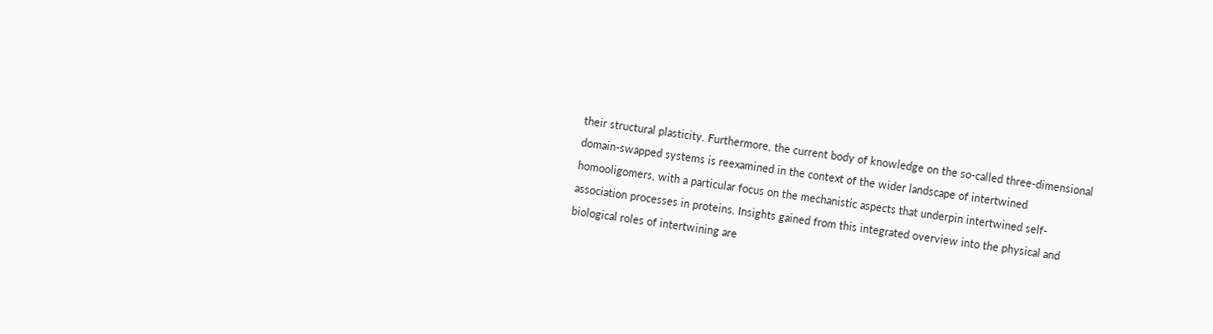their structural plasticity. Furthermore, the current body of knowledge on the so-called three-dimensional domain-swapped systems is reexamined in the context of the wider landscape of intertwined homooligomers, with a particular focus on the mechanistic aspects that underpin intertwined self-association processes in proteins. Insights gained from this integrated overview into the physical and biological roles of intertwining are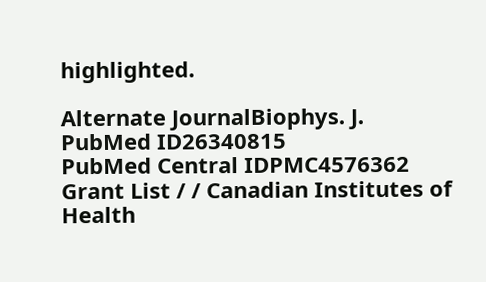highlighted.

Alternate JournalBiophys. J.
PubMed ID26340815
PubMed Central IDPMC4576362
Grant List / / Canadian Institutes of Health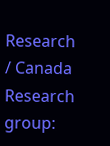Research / Canada
Research group: